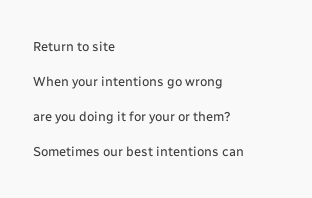Return to site

When your intentions go wrong

are you doing it for your or them?

Sometimes our best intentions can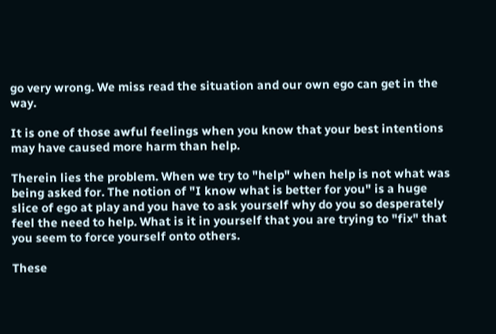go very wrong. We miss read the situation and our own ego can get in the way.

It is one of those awful feelings when you know that your best intentions may have caused more harm than help.

Therein lies the problem. When we try to "help" when help is not what was being asked for. The notion of "I know what is better for you" is a huge slice of ego at play and you have to ask yourself why do you so desperately feel the need to help. What is it in yourself that you are trying to "fix" that you seem to force yourself onto others.

These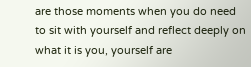are those moments when you do need to sit with yourself and reflect deeply on what it is you, yourself are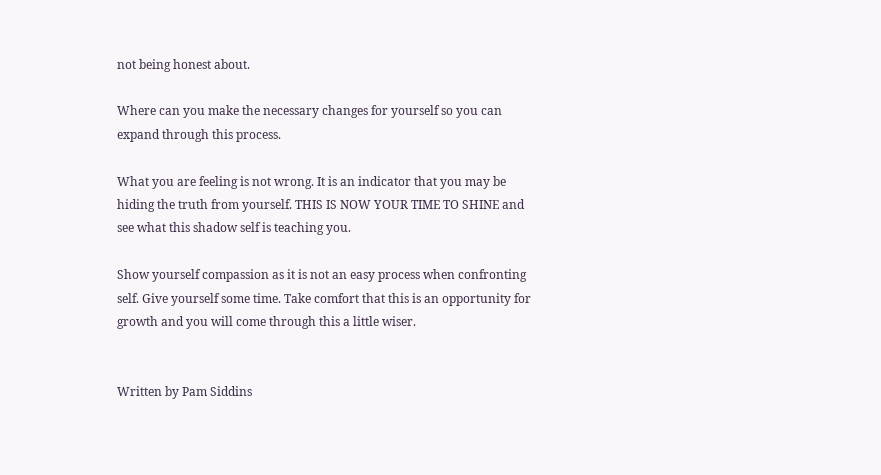not being honest about.

Where can you make the necessary changes for yourself so you can expand through this process.

What you are feeling is not wrong. It is an indicator that you may be hiding the truth from yourself. THIS IS NOW YOUR TIME TO SHINE and see what this shadow self is teaching you.

Show yourself compassion as it is not an easy process when confronting self. Give yourself some time. Take comfort that this is an opportunity for growth and you will come through this a little wiser.


Written by Pam Siddins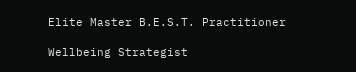Elite Master B.E.S.T. Practitioner

Wellbeing Strategist